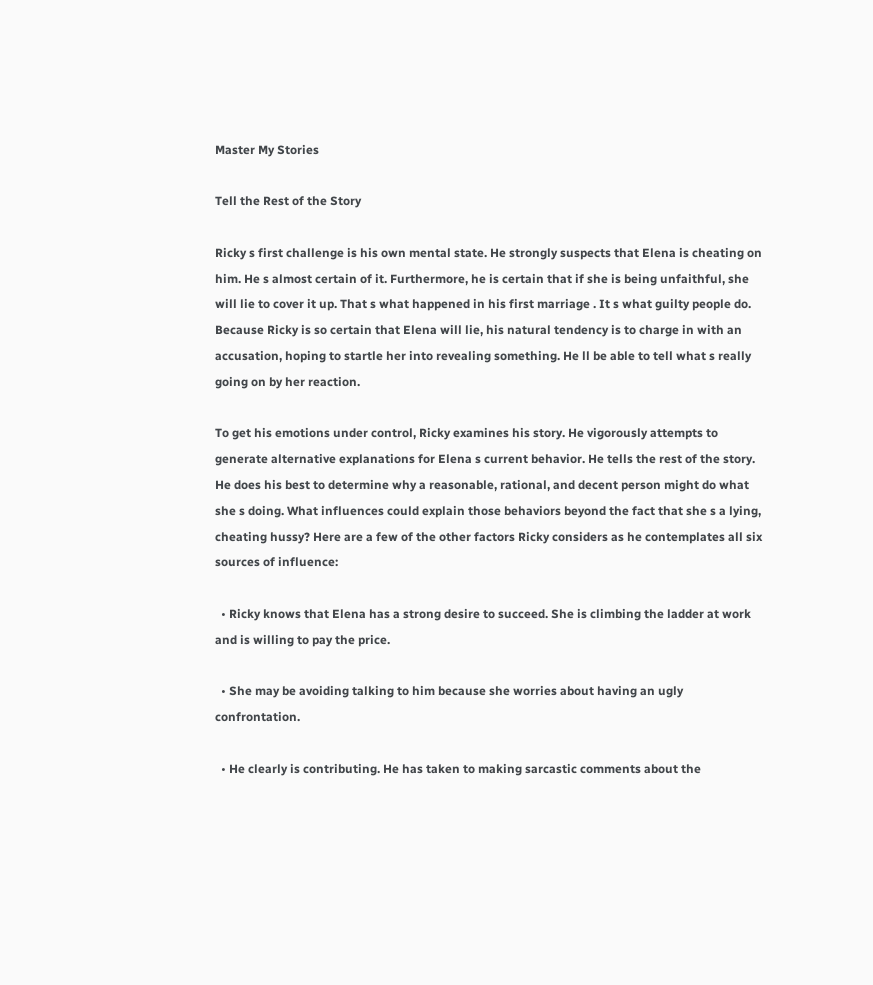Master My Stories

Tell the Rest of the Story

Ricky s first challenge is his own mental state. He strongly suspects that Elena is cheating on him. He s almost certain of it. Furthermore, he is certain that if she is being unfaithful, she will lie to cover it up. That s what happened in his first marriage . It s what guilty people do. Because Ricky is so certain that Elena will lie, his natural tendency is to charge in with an accusation, hoping to startle her into revealing something. He ll be able to tell what s really going on by her reaction.

To get his emotions under control, Ricky examines his story. He vigorously attempts to generate alternative explanations for Elena s current behavior. He tells the rest of the story. He does his best to determine why a reasonable, rational, and decent person might do what she s doing. What influences could explain those behaviors beyond the fact that she s a lying, cheating hussy? Here are a few of the other factors Ricky considers as he contemplates all six sources of influence:

  • Ricky knows that Elena has a strong desire to succeed. She is climbing the ladder at work and is willing to pay the price.

  • She may be avoiding talking to him because she worries about having an ugly confrontation.

  • He clearly is contributing. He has taken to making sarcastic comments about the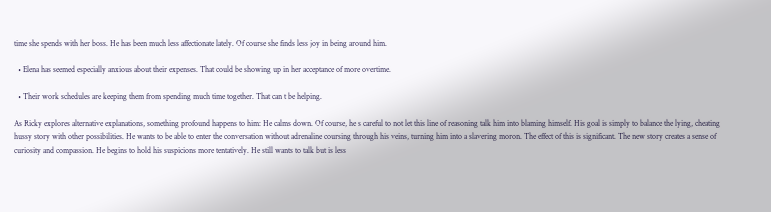time she spends with her boss. He has been much less affectionate lately. Of course she finds less joy in being around him.

  • Elena has seemed especially anxious about their expenses. That could be showing up in her acceptance of more overtime.

  • Their work schedules are keeping them from spending much time together. That can t be helping.

As Ricky explores alternative explanations, something profound happens to him: He calms down. Of course, he s careful to not let this line of reasoning talk him into blaming himself. His goal is simply to balance the lying, cheating hussy story with other possibilities. He wants to be able to enter the conversation without adrenaline coursing through his veins, turning him into a slavering moron. The effect of this is significant. The new story creates a sense of curiosity and compassion. He begins to hold his suspicions more tentatively. He still wants to talk but is less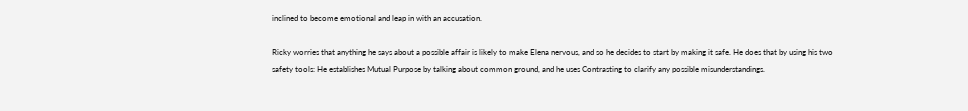inclined to become emotional and leap in with an accusation.

Ricky worries that anything he says about a possible affair is likely to make Elena nervous, and so he decides to start by making it safe. He does that by using his two safety tools: He establishes Mutual Purpose by talking about common ground, and he uses Contrasting to clarify any possible misunderstandings.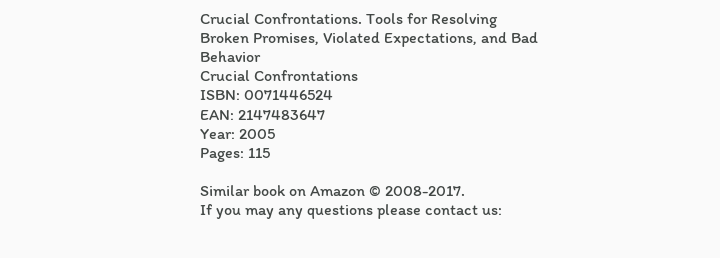Crucial Confrontations. Tools for Resolving Broken Promises, Violated Expectations, and Bad Behavior
Crucial Confrontations
ISBN: 0071446524
EAN: 2147483647
Year: 2005
Pages: 115

Similar book on Amazon © 2008-2017.
If you may any questions please contact us: